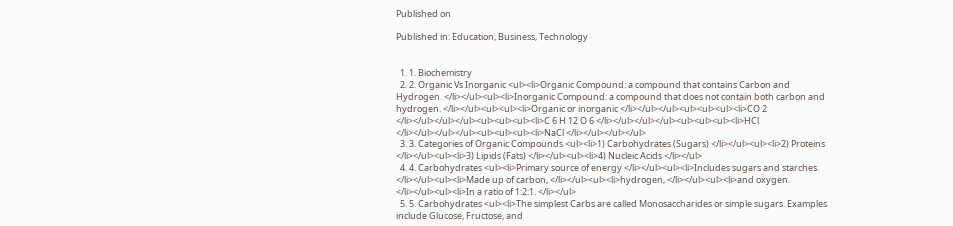Published on

Published in: Education, Business, Technology


  1. 1. Biochemistry
  2. 2. Organic Vs Inorganic <ul><li>Organic Compound: a compound that contains Carbon and Hydrogen. </li></ul><ul><li>Inorganic Compound: a compound that does not contain both carbon and hydrogen. </li></ul><ul><ul><li>Organic or inorganic </li></ul></ul><ul><ul><ul><li>CO 2 </li></ul></ul></ul><ul><ul><ul><li>C 6 H 12 O 6 </li></ul></ul></ul><ul><ul><ul><li>HCl </li></ul></ul></ul><ul><ul><ul><li>NaCl </li></ul></ul></ul>
  3. 3. Categories of Organic Compounds <ul><li>1) Carbohydrates (Sugars) </li></ul><ul><li>2) Proteins </li></ul><ul><li>3) Lipids (Fats) </li></ul><ul><li>4) Nucleic Acids </li></ul>
  4. 4. Carbohydrates <ul><li>Primary source of energy </li></ul><ul><li>Includes sugars and starches. </li></ul><ul><li>Made up of carbon, </li></ul><ul><li>hydrogen, </li></ul><ul><li>and oxygen. </li></ul><ul><li>In a ratio of 1:2:1. </li></ul>
  5. 5. Carbohydrates <ul><li>The simplest Carbs are called Monosaccharides or simple sugars. Examples include Glucose, Fructose, and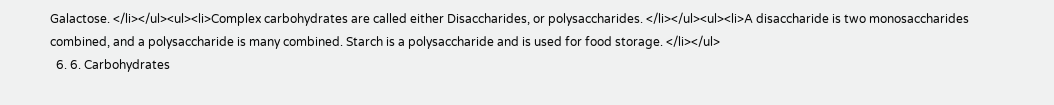Galactose. </li></ul><ul><li>Complex carbohydrates are called either Disaccharides, or polysaccharides. </li></ul><ul><li>A disaccharide is two monosaccharides combined, and a polysaccharide is many combined. Starch is a polysaccharide and is used for food storage. </li></ul>
  6. 6. Carbohydrates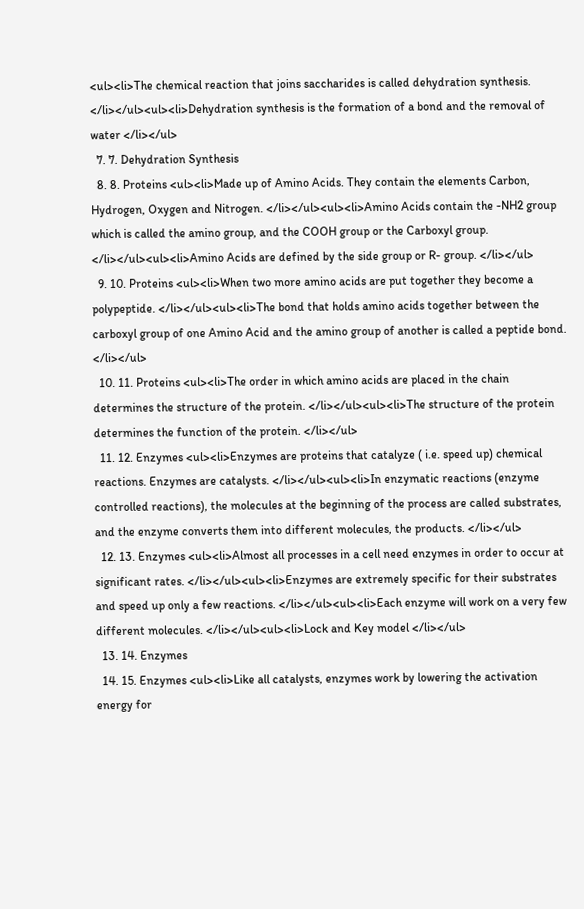<ul><li>The chemical reaction that joins saccharides is called dehydration synthesis. </li></ul><ul><li>Dehydration synthesis is the formation of a bond and the removal of water </li></ul>
  7. 7. Dehydration Synthesis
  8. 8. Proteins <ul><li>Made up of Amino Acids. They contain the elements Carbon, Hydrogen, Oxygen and Nitrogen. </li></ul><ul><li>Amino Acids contain the -NH2 group which is called the amino group, and the COOH group or the Carboxyl group. </li></ul><ul><li>Amino Acids are defined by the side group or R- group. </li></ul>
  9. 10. Proteins <ul><li>When two more amino acids are put together they become a polypeptide. </li></ul><ul><li>The bond that holds amino acids together between the carboxyl group of one Amino Acid and the amino group of another is called a peptide bond. </li></ul>
  10. 11. Proteins <ul><li>The order in which amino acids are placed in the chain determines the structure of the protein. </li></ul><ul><li>The structure of the protein determines the function of the protein. </li></ul>
  11. 12. Enzymes <ul><li>Enzymes are proteins that catalyze ( i.e. speed up) chemical reactions. Enzymes are catalysts. </li></ul><ul><li>In enzymatic reactions (enzyme controlled reactions), the molecules at the beginning of the process are called substrates, and the enzyme converts them into different molecules, the products. </li></ul>
  12. 13. Enzymes <ul><li>Almost all processes in a cell need enzymes in order to occur at significant rates. </li></ul><ul><li>Enzymes are extremely specific for their substrates and speed up only a few reactions. </li></ul><ul><li>Each enzyme will work on a very few different molecules. </li></ul><ul><li>Lock and Key model </li></ul>
  13. 14. Enzymes
  14. 15. Enzymes <ul><li>Like all catalysts, enzymes work by lowering the activation energy for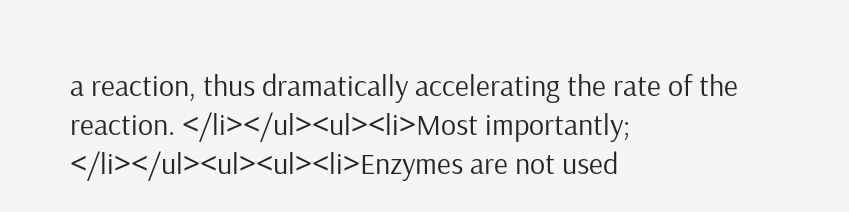a reaction, thus dramatically accelerating the rate of the reaction. </li></ul><ul><li>Most importantly; </li></ul><ul><ul><li>Enzymes are not used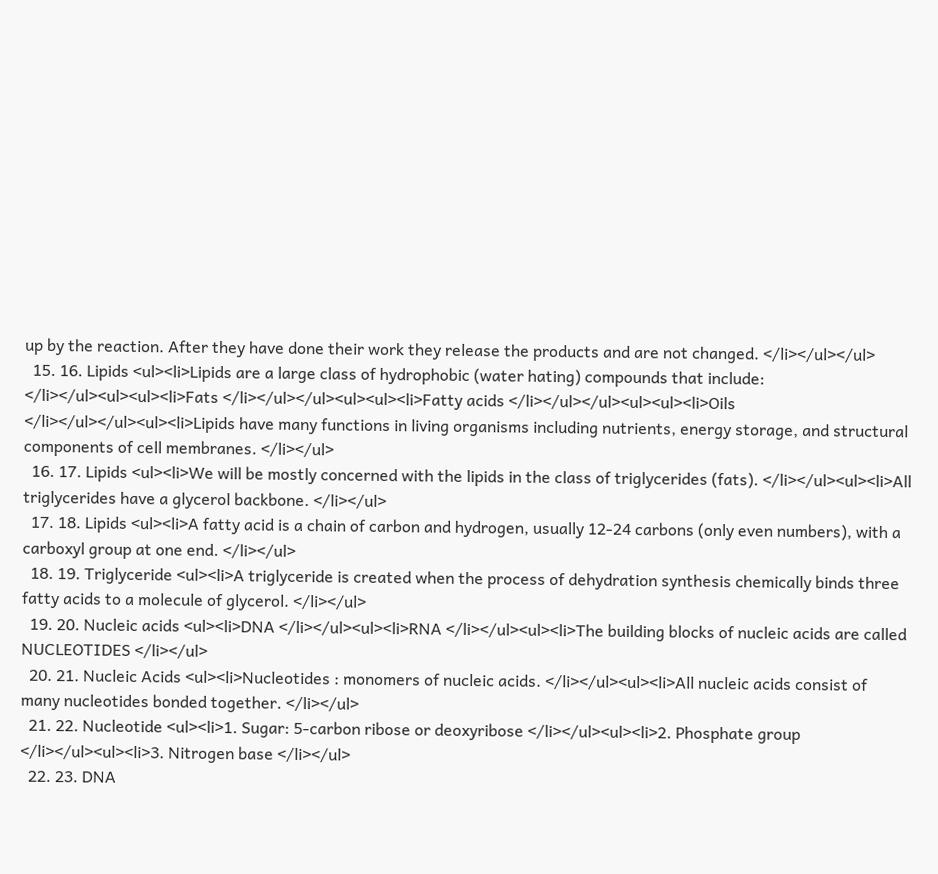up by the reaction. After they have done their work they release the products and are not changed. </li></ul></ul>
  15. 16. Lipids <ul><li>Lipids are a large class of hydrophobic (water hating) compounds that include: </li></ul><ul><ul><li>Fats </li></ul></ul><ul><ul><li>Fatty acids </li></ul></ul><ul><ul><li>Oils </li></ul></ul><ul><li>Lipids have many functions in living organisms including nutrients, energy storage, and structural components of cell membranes. </li></ul>
  16. 17. Lipids <ul><li>We will be mostly concerned with the lipids in the class of triglycerides (fats). </li></ul><ul><li>All triglycerides have a glycerol backbone. </li></ul>
  17. 18. Lipids <ul><li>A fatty acid is a chain of carbon and hydrogen, usually 12-24 carbons (only even numbers), with a carboxyl group at one end. </li></ul>
  18. 19. Triglyceride <ul><li>A triglyceride is created when the process of dehydration synthesis chemically binds three fatty acids to a molecule of glycerol. </li></ul>
  19. 20. Nucleic acids <ul><li>DNA </li></ul><ul><li>RNA </li></ul><ul><li>The building blocks of nucleic acids are called NUCLEOTIDES </li></ul>
  20. 21. Nucleic Acids <ul><li>Nucleotides : monomers of nucleic acids. </li></ul><ul><li>All nucleic acids consist of many nucleotides bonded together. </li></ul>
  21. 22. Nucleotide <ul><li>1. Sugar: 5-carbon ribose or deoxyribose </li></ul><ul><li>2. Phosphate group </li></ul><ul><li>3. Nitrogen base </li></ul>
  22. 23. DNA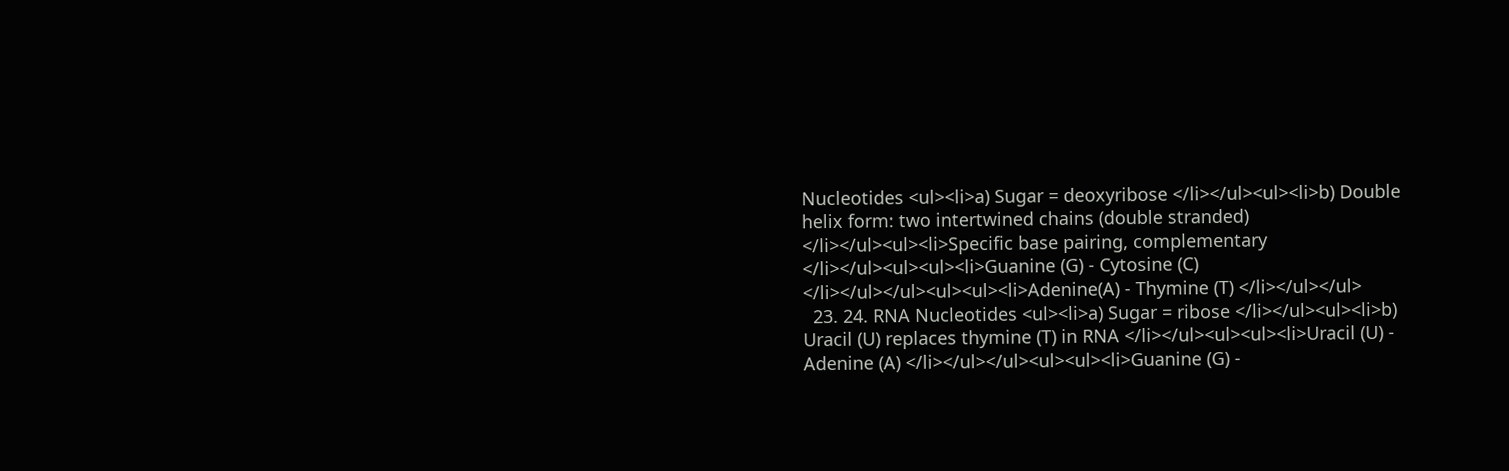Nucleotides <ul><li>a) Sugar = deoxyribose </li></ul><ul><li>b) Double helix form: two intertwined chains (double stranded) </li></ul><ul><li>Specific base pairing, complementary </li></ul><ul><ul><li>Guanine (G) - Cytosine (C) </li></ul></ul><ul><ul><li>Adenine(A) - Thymine (T) </li></ul></ul>
  23. 24. RNA Nucleotides <ul><li>a) Sugar = ribose </li></ul><ul><li>b) Uracil (U) replaces thymine (T) in RNA </li></ul><ul><ul><li>Uracil (U) - Adenine (A) </li></ul></ul><ul><ul><li>Guanine (G) -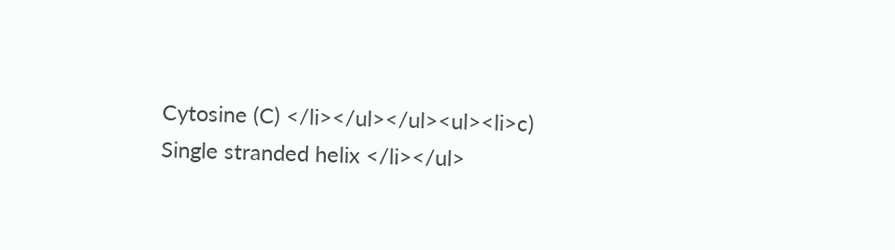Cytosine (C) </li></ul></ul><ul><li>c) Single stranded helix </li></ul>